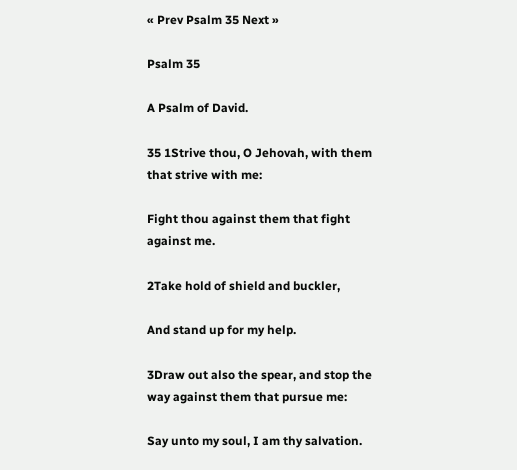« Prev Psalm 35 Next »

Psalm 35

A Psalm of David.

35 1Strive thou, O Jehovah, with them that strive with me:

Fight thou against them that fight against me.

2Take hold of shield and buckler,

And stand up for my help.

3Draw out also the spear, and stop the way against them that pursue me:

Say unto my soul, I am thy salvation.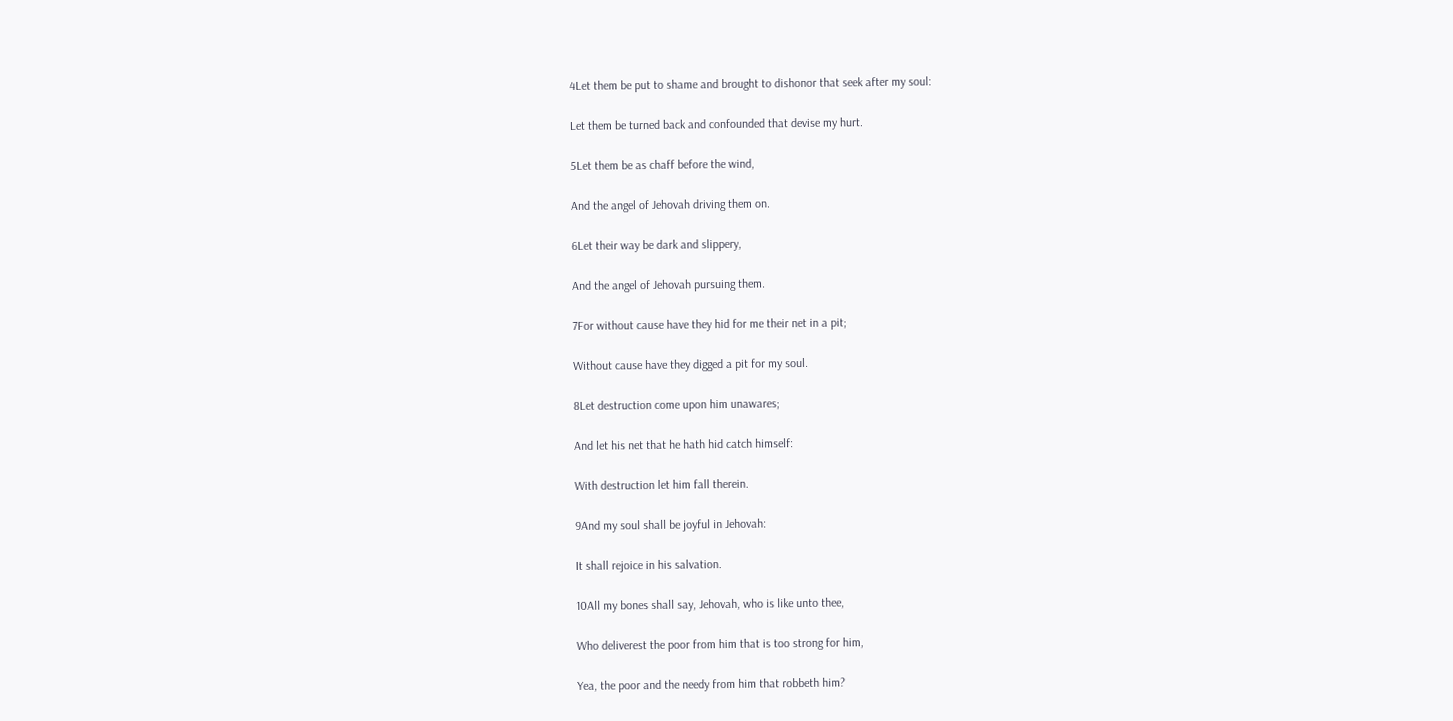4Let them be put to shame and brought to dishonor that seek after my soul:

Let them be turned back and confounded that devise my hurt.

5Let them be as chaff before the wind,

And the angel of Jehovah driving them on.

6Let their way be dark and slippery,

And the angel of Jehovah pursuing them.

7For without cause have they hid for me their net in a pit;

Without cause have they digged a pit for my soul.

8Let destruction come upon him unawares;

And let his net that he hath hid catch himself:

With destruction let him fall therein.

9And my soul shall be joyful in Jehovah:

It shall rejoice in his salvation.

10All my bones shall say, Jehovah, who is like unto thee,

Who deliverest the poor from him that is too strong for him,

Yea, the poor and the needy from him that robbeth him?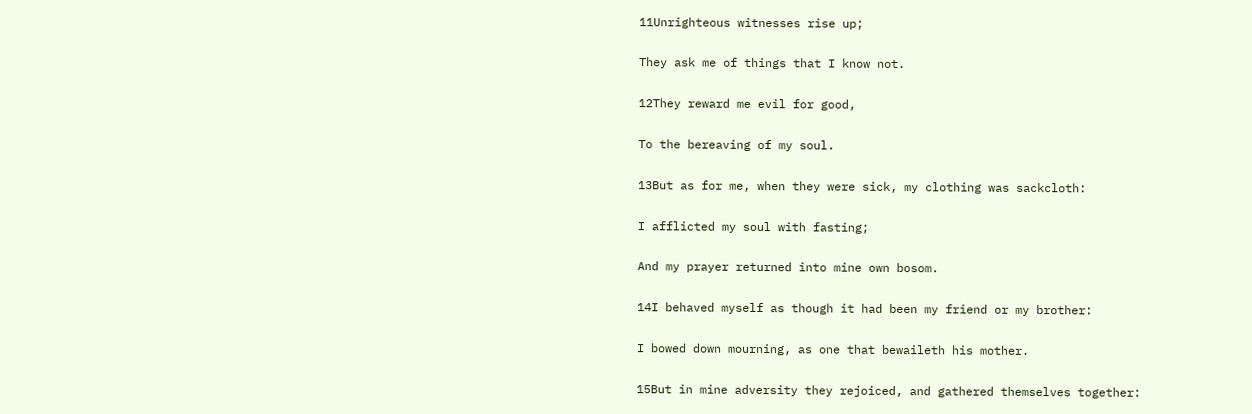11Unrighteous witnesses rise up;

They ask me of things that I know not.

12They reward me evil for good,

To the bereaving of my soul.

13But as for me, when they were sick, my clothing was sackcloth:

I afflicted my soul with fasting;

And my prayer returned into mine own bosom.

14I behaved myself as though it had been my friend or my brother:

I bowed down mourning, as one that bewaileth his mother.

15But in mine adversity they rejoiced, and gathered themselves together: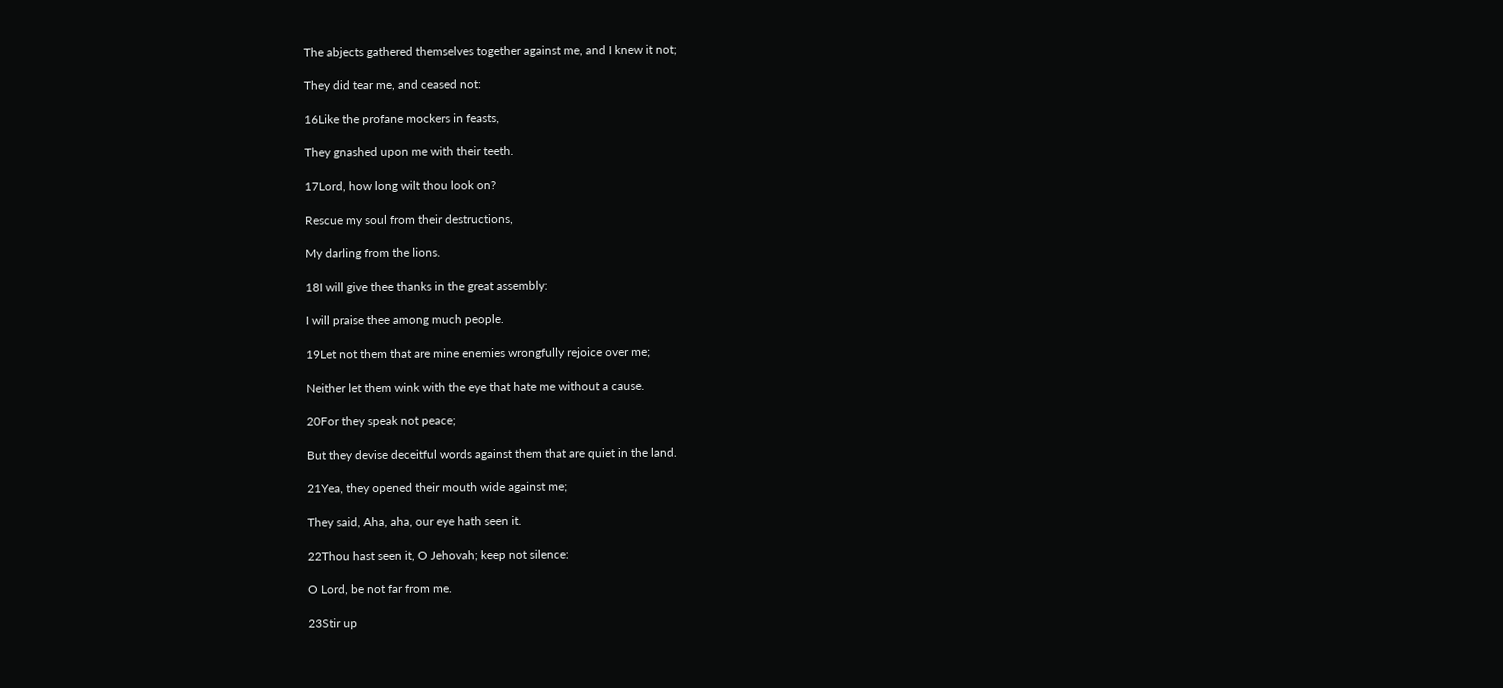The abjects gathered themselves together against me, and I knew it not;

They did tear me, and ceased not:

16Like the profane mockers in feasts,

They gnashed upon me with their teeth.

17Lord, how long wilt thou look on?

Rescue my soul from their destructions,

My darling from the lions.

18I will give thee thanks in the great assembly:

I will praise thee among much people.

19Let not them that are mine enemies wrongfully rejoice over me;

Neither let them wink with the eye that hate me without a cause.

20For they speak not peace;

But they devise deceitful words against them that are quiet in the land.

21Yea, they opened their mouth wide against me;

They said, Aha, aha, our eye hath seen it.

22Thou hast seen it, O Jehovah; keep not silence:

O Lord, be not far from me.

23Stir up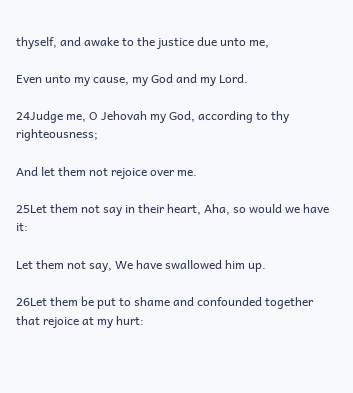thyself, and awake to the justice due unto me,

Even unto my cause, my God and my Lord.

24Judge me, O Jehovah my God, according to thy righteousness;

And let them not rejoice over me.

25Let them not say in their heart, Aha, so would we have it:

Let them not say, We have swallowed him up.

26Let them be put to shame and confounded together that rejoice at my hurt: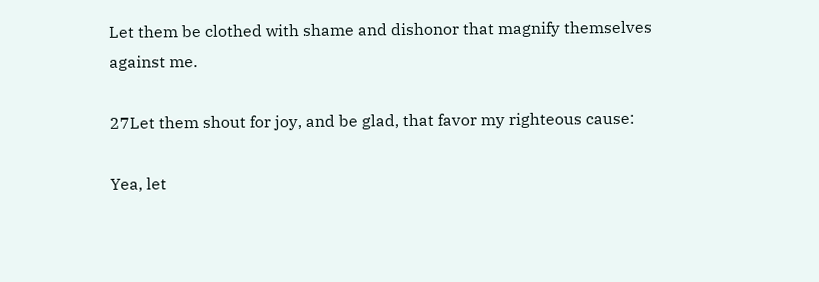Let them be clothed with shame and dishonor that magnify themselves against me.

27Let them shout for joy, and be glad, that favor my righteous cause:

Yea, let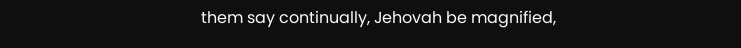them say continually, Jehovah be magnified,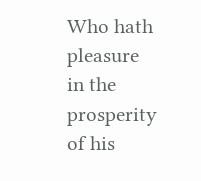Who hath pleasure in the prosperity of his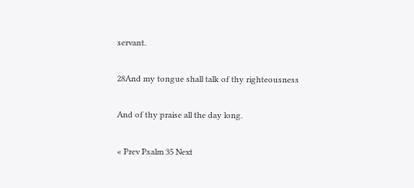servant.

28And my tongue shall talk of thy righteousness

And of thy praise all the day long.

« Prev Psalm 35 Next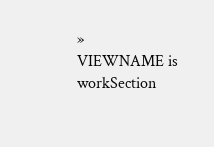»
VIEWNAME is workSection